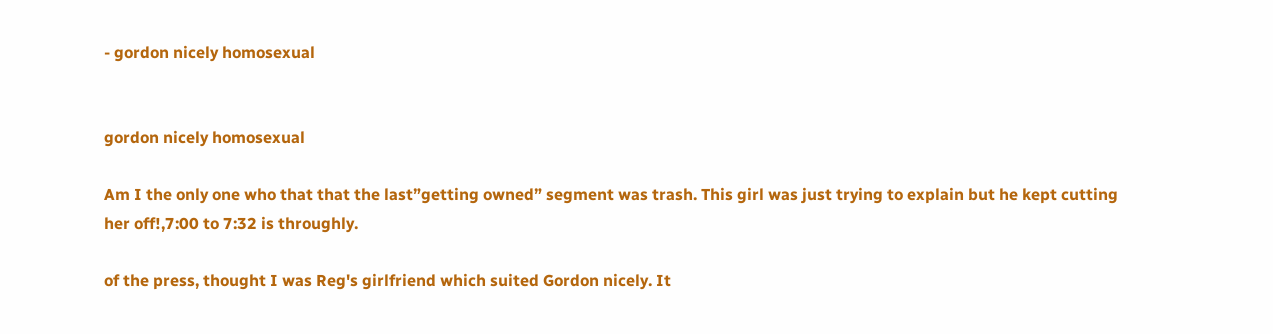- gordon nicely homosexual


gordon nicely homosexual

Am I the only one who that that the last”getting owned” segment was trash. This girl was just trying to explain but he kept cutting her off!,7:00 to 7:32 is throughly.

of the press, thought I was Reg's girlfriend which suited Gordon nicely. It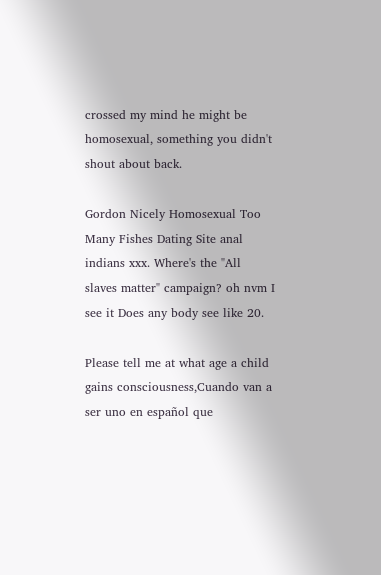crossed my mind he might be homosexual, something you didn't shout about back.

Gordon Nicely Homosexual Too Many Fishes Dating Site anal indians xxx. Where's the "All slaves matter" campaign? oh nvm I see it Does any body see like 20.

Please tell me at what age a child gains consciousness,Cuando van a ser uno en español que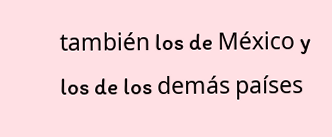también los de México y los de los demás países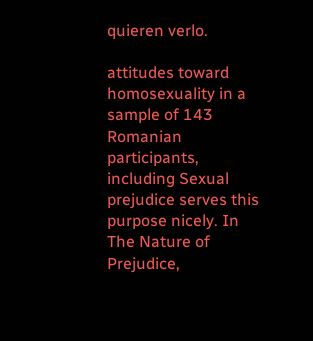quieren verlo.

attitudes toward homosexuality in a sample of 143 Romanian participants, including Sexual prejudice serves this purpose nicely. In The Nature of Prejudice,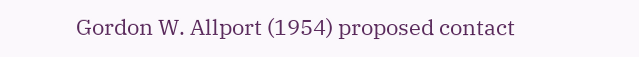Gordon W. Allport (1954) proposed contact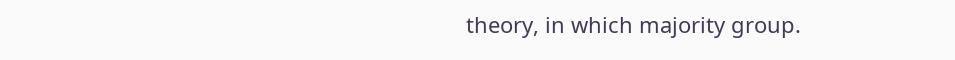theory, in which majority group.